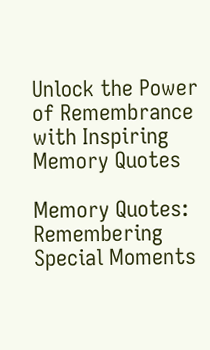Unlock the Power of Remembrance with Inspiring Memory Quotes

Memory Quotes: Remembering Special Moments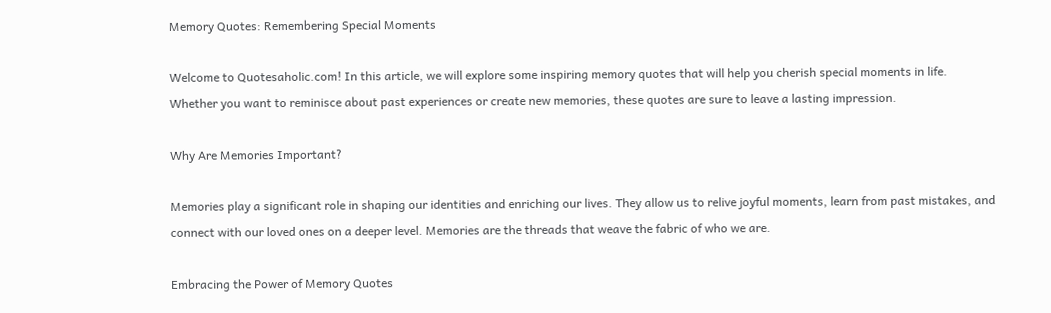Memory Quotes: Remembering Special Moments

Welcome to Quotesaholic.com! In this article, we will explore some inspiring memory quotes that will help you cherish special moments in life. Whether you want to reminisce about past experiences or create new memories, these quotes are sure to leave a lasting impression.

Why Are Memories Important?

Memories play a significant role in shaping our identities and enriching our lives. They allow us to relive joyful moments, learn from past mistakes, and connect with our loved ones on a deeper level. Memories are the threads that weave the fabric of who we are.

Embracing the Power of Memory Quotes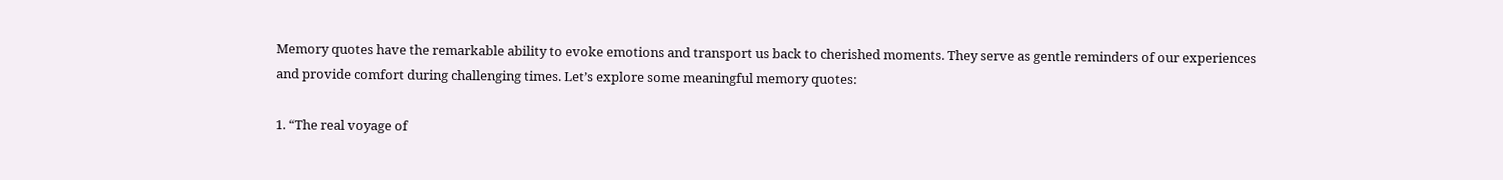Memory quotes have the remarkable ability to evoke emotions and transport us back to cherished moments. They serve as gentle reminders of our experiences and provide comfort during challenging times. Let’s explore some meaningful memory quotes:

1. “The real voyage of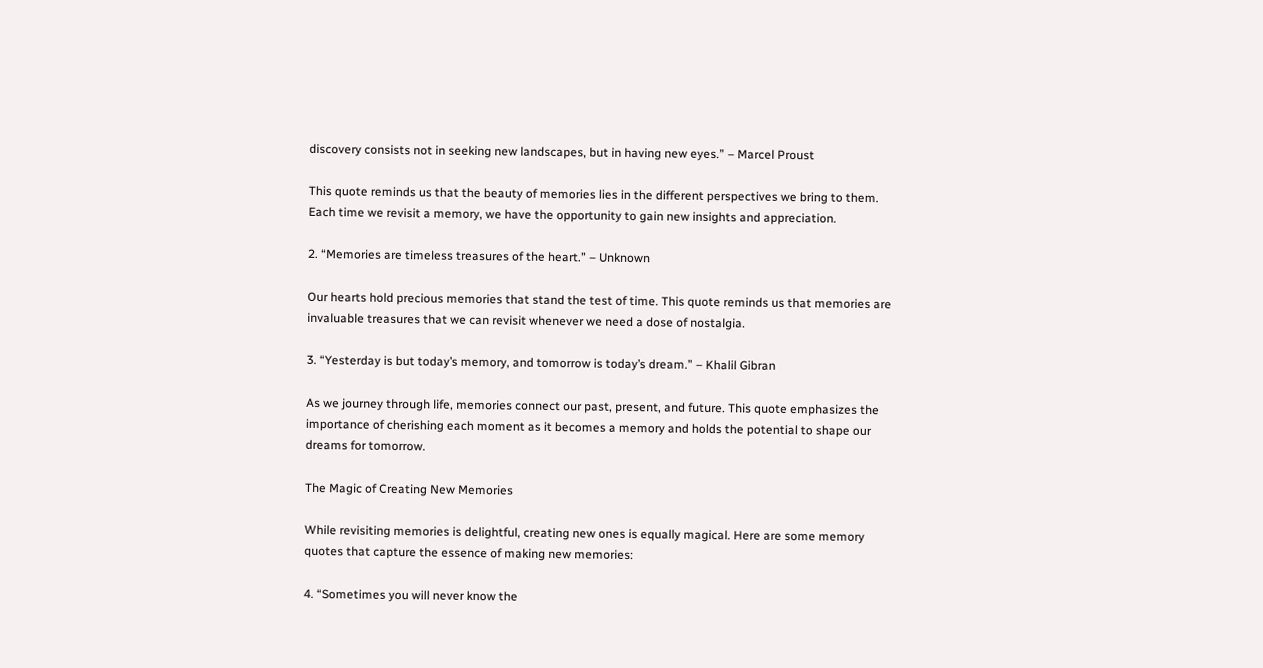discovery consists not in seeking new landscapes, but in having new eyes.” – Marcel Proust

This quote reminds us that the beauty of memories lies in the different perspectives we bring to them. Each time we revisit a memory, we have the opportunity to gain new insights and appreciation.

2. “Memories are timeless treasures of the heart.” – Unknown

Our hearts hold precious memories that stand the test of time. This quote reminds us that memories are invaluable treasures that we can revisit whenever we need a dose of nostalgia.

3. “Yesterday is but today’s memory, and tomorrow is today’s dream.” – Khalil Gibran

As we journey through life, memories connect our past, present, and future. This quote emphasizes the importance of cherishing each moment as it becomes a memory and holds the potential to shape our dreams for tomorrow.

The Magic of Creating New Memories

While revisiting memories is delightful, creating new ones is equally magical. Here are some memory quotes that capture the essence of making new memories:

4. “Sometimes you will never know the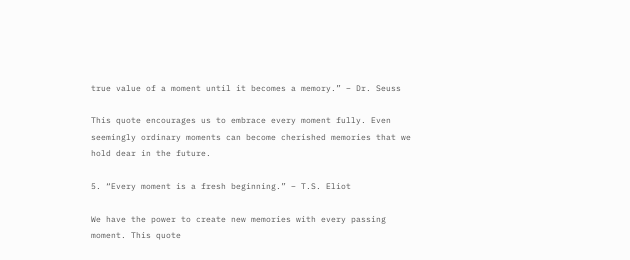true value of a moment until it becomes a memory.” – Dr. Seuss

This quote encourages us to embrace every moment fully. Even seemingly ordinary moments can become cherished memories that we hold dear in the future.

5. “Every moment is a fresh beginning.” – T.S. Eliot

We have the power to create new memories with every passing moment. This quote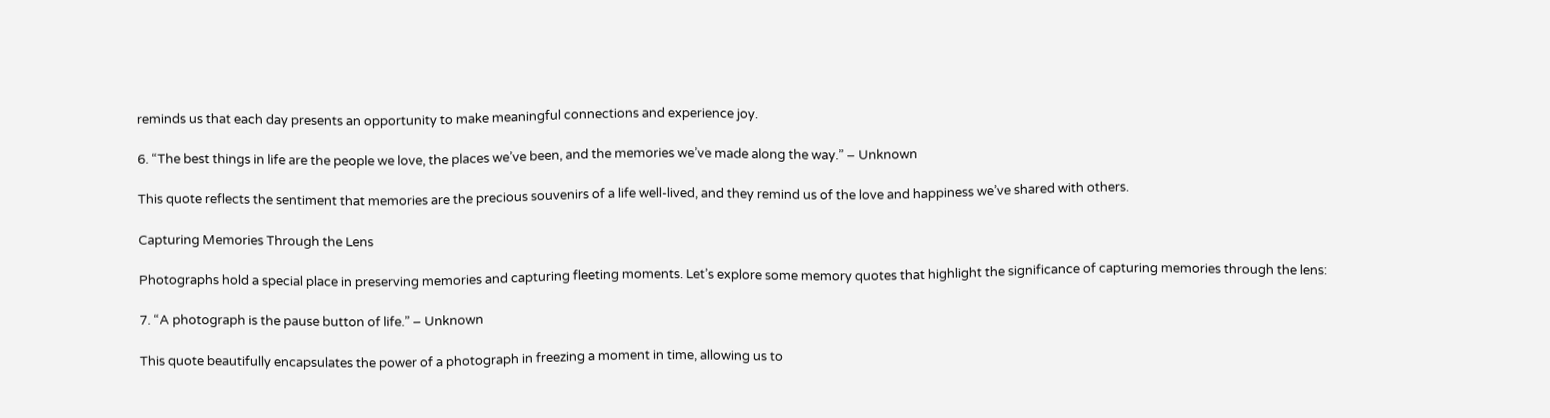reminds us that each day presents an opportunity to make meaningful connections and experience joy.

6. “The best things in life are the people we love, the places we’ve been, and the memories we’ve made along the way.” – Unknown

This quote reflects the sentiment that memories are the precious souvenirs of a life well-lived, and they remind us of the love and happiness we’ve shared with others.

Capturing Memories Through the Lens

Photographs hold a special place in preserving memories and capturing fleeting moments. Let’s explore some memory quotes that highlight the significance of capturing memories through the lens:

7. “A photograph is the pause button of life.” – Unknown

This quote beautifully encapsulates the power of a photograph in freezing a moment in time, allowing us to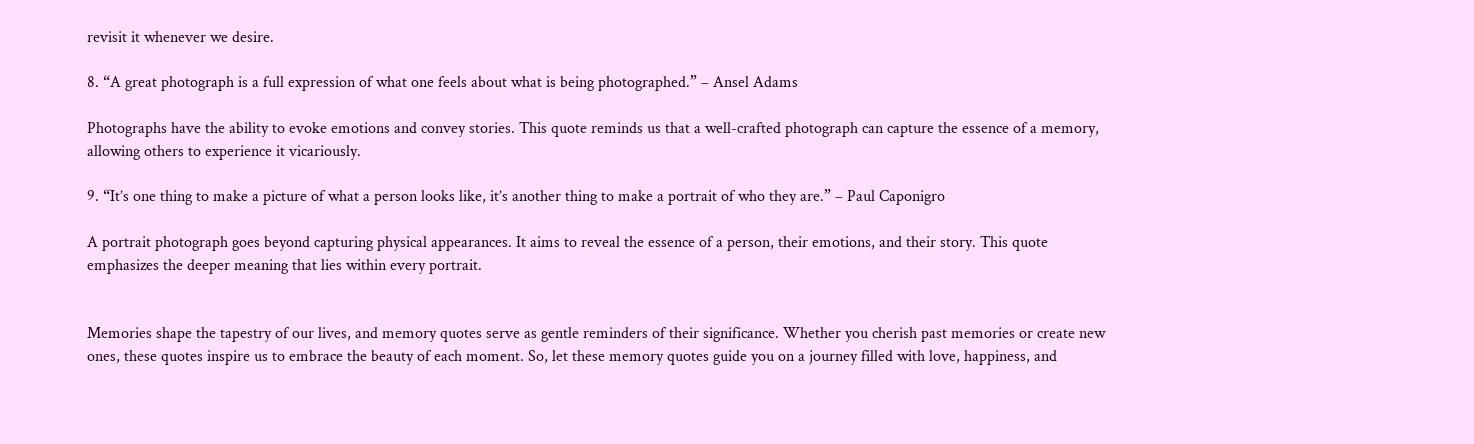revisit it whenever we desire.

8. “A great photograph is a full expression of what one feels about what is being photographed.” – Ansel Adams

Photographs have the ability to evoke emotions and convey stories. This quote reminds us that a well-crafted photograph can capture the essence of a memory, allowing others to experience it vicariously.

9. “It’s one thing to make a picture of what a person looks like, it’s another thing to make a portrait of who they are.” – Paul Caponigro

A portrait photograph goes beyond capturing physical appearances. It aims to reveal the essence of a person, their emotions, and their story. This quote emphasizes the deeper meaning that lies within every portrait.


Memories shape the tapestry of our lives, and memory quotes serve as gentle reminders of their significance. Whether you cherish past memories or create new ones, these quotes inspire us to embrace the beauty of each moment. So, let these memory quotes guide you on a journey filled with love, happiness, and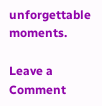unforgettable moments.

Leave a Comment